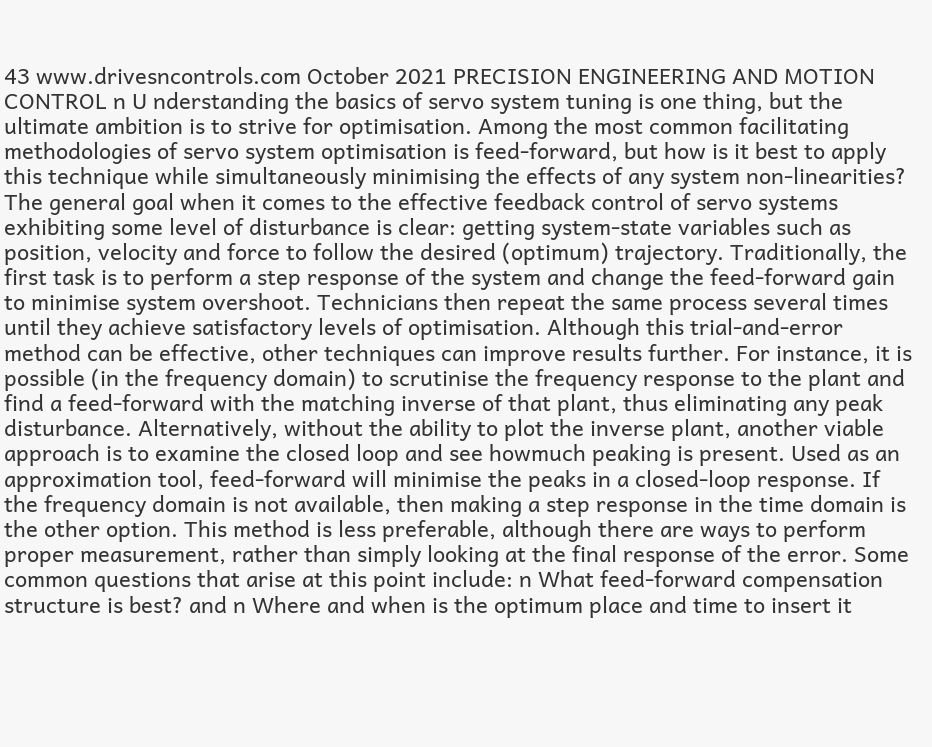43 www.drivesncontrols.com October 2021 PRECISION ENGINEERING AND MOTION CONTROL n U nderstanding the basics of servo system tuning is one thing, but the ultimate ambition is to strive for optimisation. Among the most common facilitating methodologies of servo system optimisation is feed-forward, but how is it best to apply this technique while simultaneously minimising the effects of any system non-linearities? The general goal when it comes to the effective feedback control of servo systems exhibiting some level of disturbance is clear: getting system-state variables such as position, velocity and force to follow the desired (optimum) trajectory. Traditionally, the first task is to perform a step response of the system and change the feed-forward gain to minimise system overshoot. Technicians then repeat the same process several times until they achieve satisfactory levels of optimisation. Although this trial-and-error method can be effective, other techniques can improve results further. For instance, it is possible (in the frequency domain) to scrutinise the frequency response to the plant and find a feed-forward with the matching inverse of that plant, thus eliminating any peak disturbance. Alternatively, without the ability to plot the inverse plant, another viable approach is to examine the closed loop and see howmuch peaking is present. Used as an approximation tool, feed-forward will minimise the peaks in a closed-loop response. If the frequency domain is not available, then making a step response in the time domain is the other option. This method is less preferable, although there are ways to perform proper measurement, rather than simply looking at the final response of the error. Some common questions that arise at this point include: n What feed-forward compensation structure is best? and n Where and when is the optimum place and time to insert it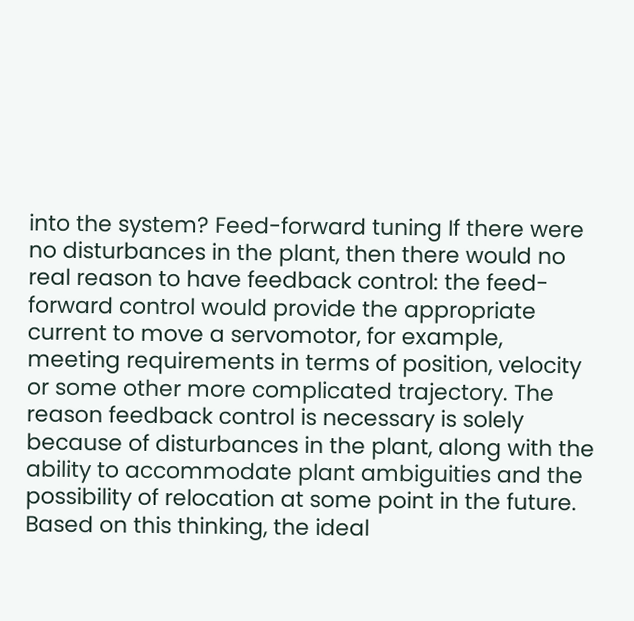into the system? Feed-forward tuning If there were no disturbances in the plant, then there would no real reason to have feedback control: the feed-forward control would provide the appropriate current to move a servomotor, for example, meeting requirements in terms of position, velocity or some other more complicated trajectory. The reason feedback control is necessary is solely because of disturbances in the plant, along with the ability to accommodate plant ambiguities and the possibility of relocation at some point in the future. Based on this thinking, the ideal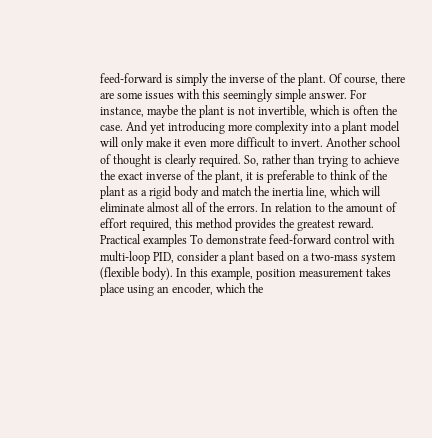feed-forward is simply the inverse of the plant. Of course, there are some issues with this seemingly simple answer. For instance, maybe the plant is not invertible, which is often the case. And yet introducing more complexity into a plant model will only make it even more difficult to invert. Another school of thought is clearly required. So, rather than trying to achieve the exact inverse of the plant, it is preferable to think of the plant as a rigid body and match the inertia line, which will eliminate almost all of the errors. In relation to the amount of effort required, this method provides the greatest reward. Practical examples To demonstrate feed-forward control with multi-loop PID, consider a plant based on a two-mass system (flexible body). In this example, position measurement takes place using an encoder, which the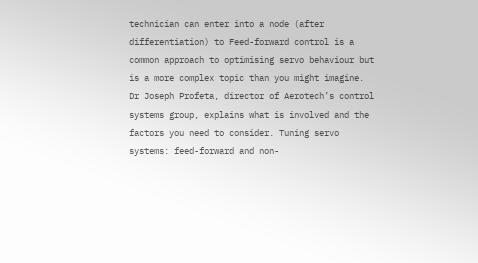technician can enter into a node (after differentiation) to Feed-forward control is a common approach to optimising servo behaviour but is a more complex topic than you might imagine. Dr Joseph Profeta, director of Aerotech’s control systems group, explains what is involved and the factors you need to consider. Tuning servo systems: feed-forward and non-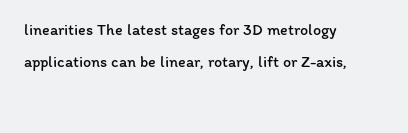linearities The latest stages for 3D metrology applications can be linear, rotary, lift or Z-axis,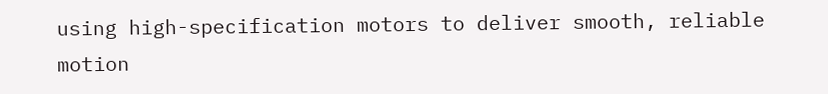using high-specification motors to deliver smooth, reliable motion